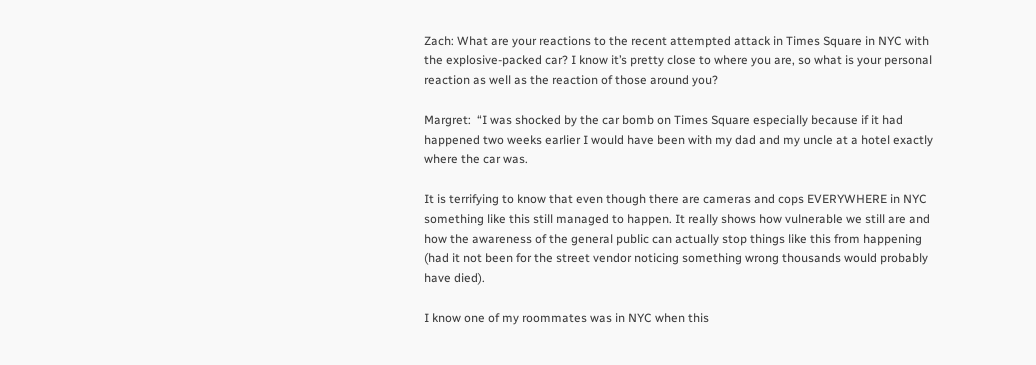Zach: What are your reactions to the recent attempted attack in Times Square in NYC with the explosive-packed car? I know it’s pretty close to where you are, so what is your personal reaction as well as the reaction of those around you?

Margret:  “I was shocked by the car bomb on Times Square especially because if it had happened two weeks earlier I would have been with my dad and my uncle at a hotel exactly where the car was.

It is terrifying to know that even though there are cameras and cops EVERYWHERE in NYC something like this still managed to happen. It really shows how vulnerable we still are and how the awareness of the general public can actually stop things like this from happening (had it not been for the street vendor noticing something wrong thousands would probably have died).

I know one of my roommates was in NYC when this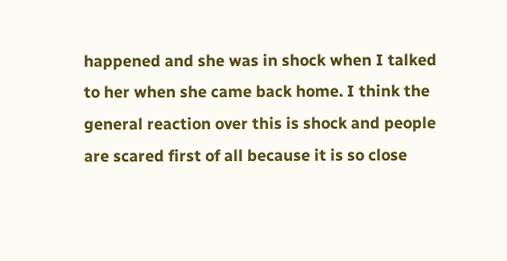happened and she was in shock when I talked to her when she came back home. I think the general reaction over this is shock and people are scared first of all because it is so close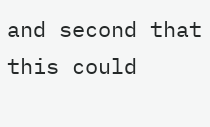and second that this could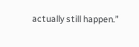actually still happen.”